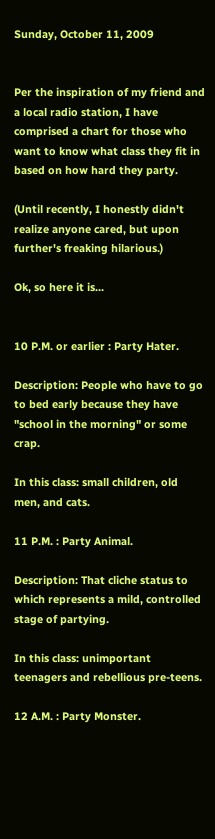Sunday, October 11, 2009


Per the inspiration of my friend and a local radio station, I have comprised a chart for those who want to know what class they fit in based on how hard they party.

(Until recently, I honestly didn't realize anyone cared, but upon further's freaking hilarious.)

Ok, so here it is...


10 P.M. or earlier : Party Hater.

Description: People who have to go to bed early because they have "school in the morning" or some crap.

In this class: small children, old men, and cats.

11 P.M. : Party Animal.

Description: That cliche status to which represents a mild, controlled stage of partying.

In this class: unimportant teenagers and rebellious pre-teens.

12 A.M. : Party Monster.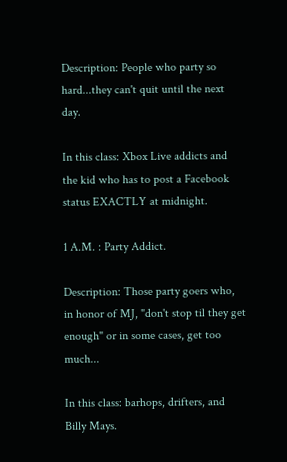Description: People who party so hard...they can't quit until the next day.

In this class: Xbox Live addicts and the kid who has to post a Facebook status EXACTLY at midnight.

1 A.M. : Party Addict.

Description: Those party goers who, in honor of MJ, "don't stop til they get enough" or in some cases, get too much...

In this class: barhops, drifters, and Billy Mays.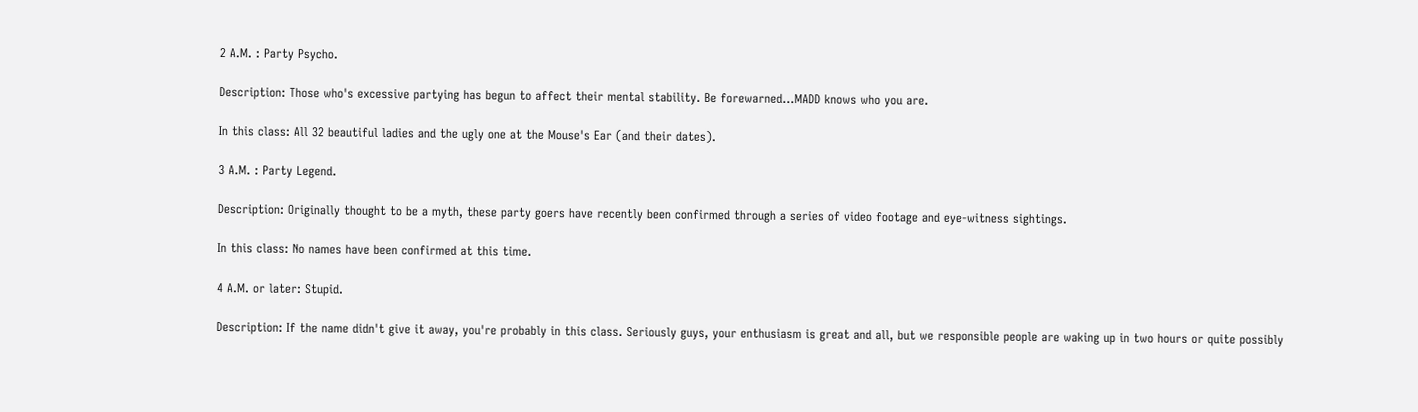2 A.M. : Party Psycho.

Description: Those who's excessive partying has begun to affect their mental stability. Be forewarned...MADD knows who you are.

In this class: All 32 beautiful ladies and the ugly one at the Mouse's Ear (and their dates).

3 A.M. : Party Legend.

Description: Originally thought to be a myth, these party goers have recently been confirmed through a series of video footage and eye-witness sightings.

In this class: No names have been confirmed at this time.

4 A.M. or later: Stupid.

Description: If the name didn't give it away, you're probably in this class. Seriously guys, your enthusiasm is great and all, but we responsible people are waking up in two hours or quite possibly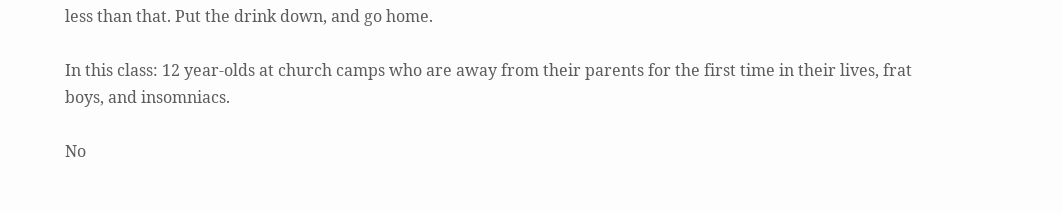less than that. Put the drink down, and go home.

In this class: 12 year-olds at church camps who are away from their parents for the first time in their lives, frat boys, and insomniacs.

No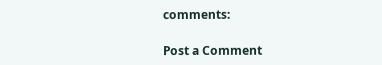comments:

Post a Comment